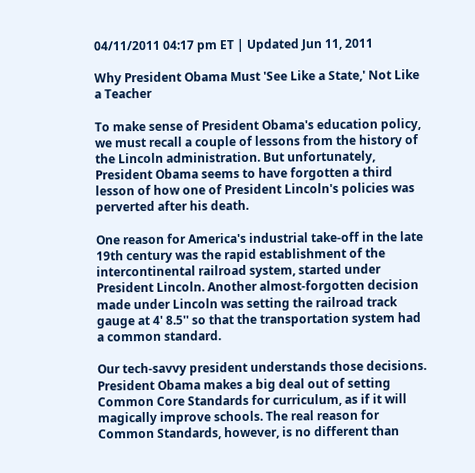04/11/2011 04:17 pm ET | Updated Jun 11, 2011

Why President Obama Must 'See Like a State,' Not Like a Teacher

To make sense of President Obama's education policy, we must recall a couple of lessons from the history of the Lincoln administration. But unfortunately, President Obama seems to have forgotten a third lesson of how one of President Lincoln's policies was perverted after his death.

One reason for America's industrial take-off in the late 19th century was the rapid establishment of the intercontinental railroad system, started under President Lincoln. Another almost-forgotten decision made under Lincoln was setting the railroad track gauge at 4' 8.5'' so that the transportation system had a common standard.

Our tech-savvy president understands those decisions. President Obama makes a big deal out of setting Common Core Standards for curriculum, as if it will magically improve schools. The real reason for Common Standards, however, is no different than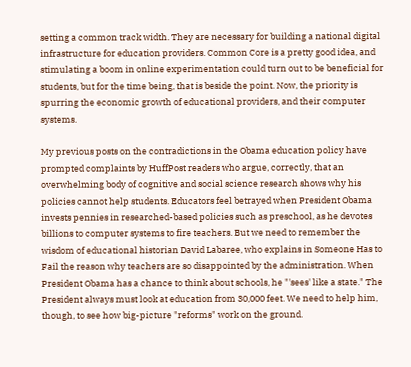setting a common track width. They are necessary for building a national digital infrastructure for education providers. Common Core is a pretty good idea, and stimulating a boom in online experimentation could turn out to be beneficial for students, but for the time being, that is beside the point. Now, the priority is spurring the economic growth of educational providers, and their computer systems.

My previous posts on the contradictions in the Obama education policy have prompted complaints by HuffPost readers who argue, correctly, that an overwhelming body of cognitive and social science research shows why his policies cannot help students. Educators feel betrayed when President Obama invests pennies in researched-based policies such as preschool, as he devotes billions to computer systems to fire teachers. But we need to remember the wisdom of educational historian David Labaree, who explains in Someone Has to Fail the reason why teachers are so disappointed by the administration. When President Obama has a chance to think about schools, he "'sees' like a state." The President always must look at education from 30,000 feet. We need to help him, though, to see how big-picture "reforms" work on the ground.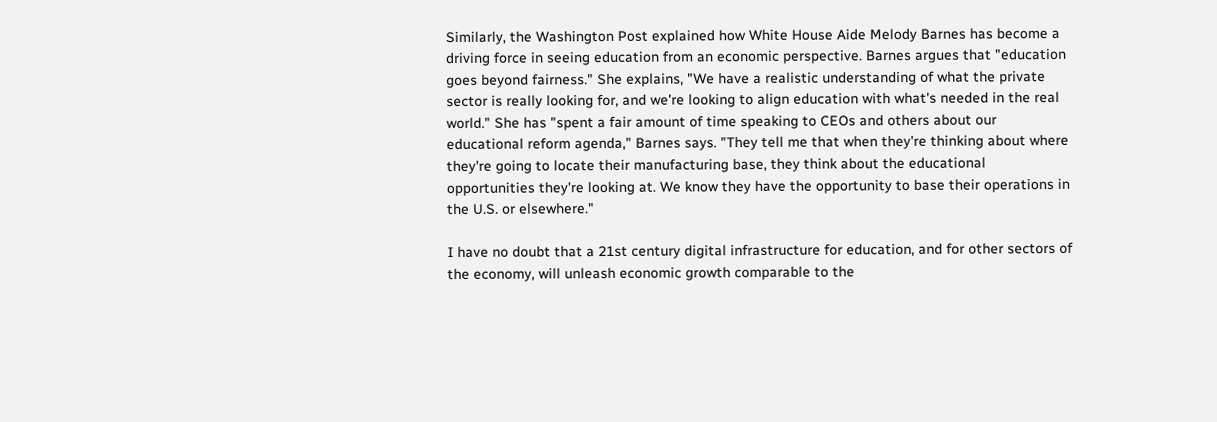Similarly, the Washington Post explained how White House Aide Melody Barnes has become a driving force in seeing education from an economic perspective. Barnes argues that "education goes beyond fairness." She explains, "We have a realistic understanding of what the private sector is really looking for, and we're looking to align education with what's needed in the real world." She has "spent a fair amount of time speaking to CEOs and others about our educational reform agenda," Barnes says. "They tell me that when they're thinking about where they're going to locate their manufacturing base, they think about the educational opportunities they're looking at. We know they have the opportunity to base their operations in the U.S. or elsewhere."

I have no doubt that a 21st century digital infrastructure for education, and for other sectors of the economy, will unleash economic growth comparable to the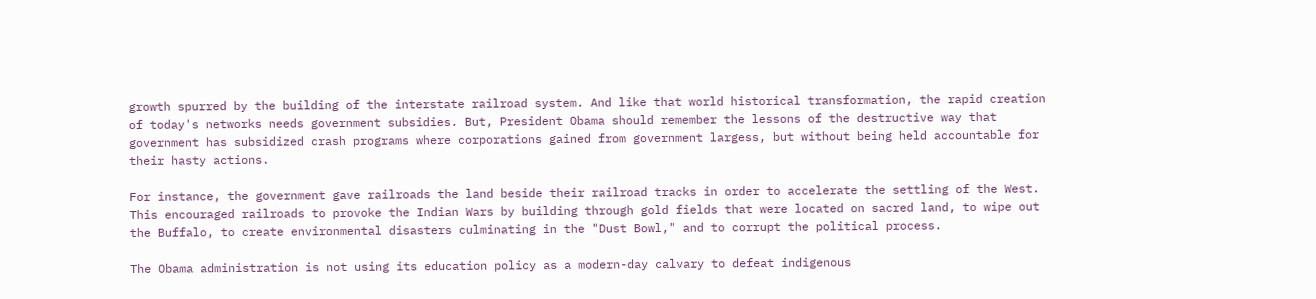growth spurred by the building of the interstate railroad system. And like that world historical transformation, the rapid creation of today's networks needs government subsidies. But, President Obama should remember the lessons of the destructive way that government has subsidized crash programs where corporations gained from government largess, but without being held accountable for their hasty actions.

For instance, the government gave railroads the land beside their railroad tracks in order to accelerate the settling of the West. This encouraged railroads to provoke the Indian Wars by building through gold fields that were located on sacred land, to wipe out the Buffalo, to create environmental disasters culminating in the "Dust Bowl," and to corrupt the political process.

The Obama administration is not using its education policy as a modern-day calvary to defeat indigenous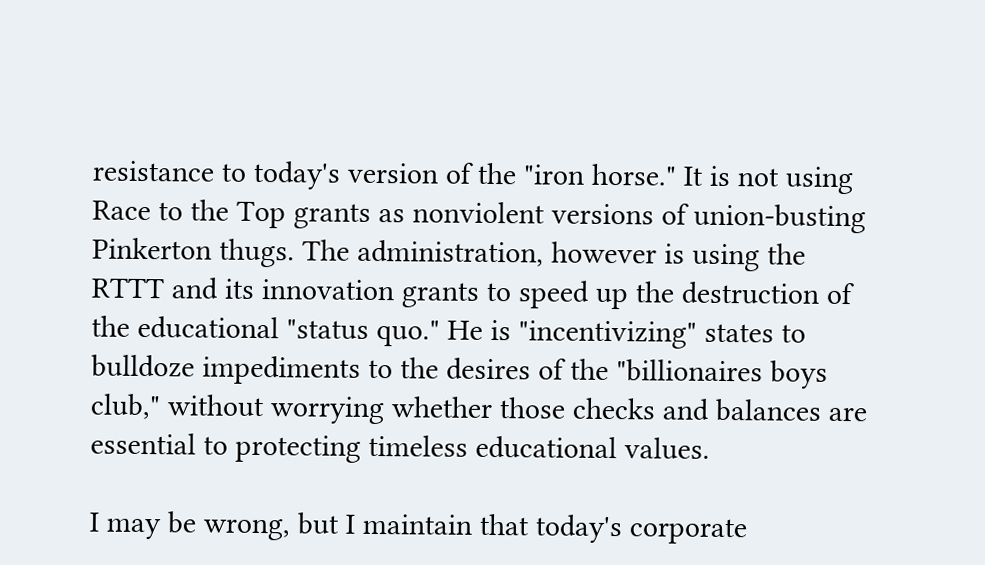resistance to today's version of the "iron horse." It is not using Race to the Top grants as nonviolent versions of union-busting Pinkerton thugs. The administration, however is using the RTTT and its innovation grants to speed up the destruction of the educational "status quo." He is "incentivizing" states to bulldoze impediments to the desires of the "billionaires boys club," without worrying whether those checks and balances are essential to protecting timeless educational values.

I may be wrong, but I maintain that today's corporate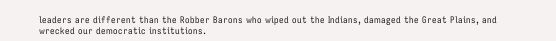leaders are different than the Robber Barons who wiped out the Indians, damaged the Great Plains, and wrecked our democratic institutions.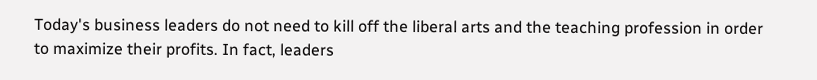Today's business leaders do not need to kill off the liberal arts and the teaching profession in order to maximize their profits. In fact, leaders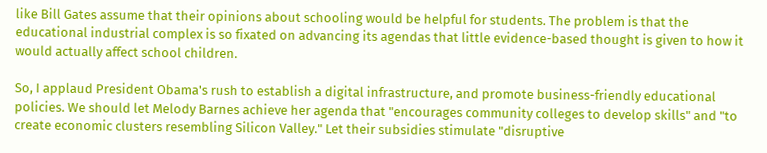like Bill Gates assume that their opinions about schooling would be helpful for students. The problem is that the educational industrial complex is so fixated on advancing its agendas that little evidence-based thought is given to how it would actually affect school children.

So, I applaud President Obama's rush to establish a digital infrastructure, and promote business-friendly educational policies. We should let Melody Barnes achieve her agenda that "encourages community colleges to develop skills" and "to create economic clusters resembling Silicon Valley." Let their subsidies stimulate "disruptive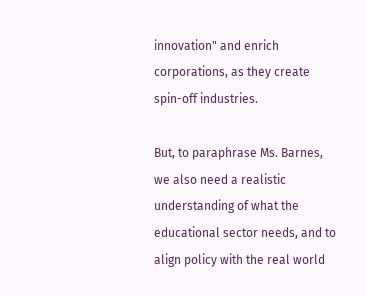innovation" and enrich corporations, as they create spin-off industries.

But, to paraphrase Ms. Barnes, we also need a realistic understanding of what the educational sector needs, and to align policy with the real world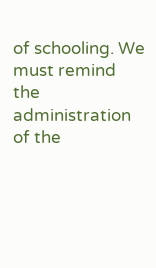of schooling. We must remind the administration of the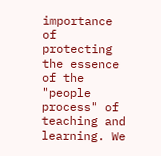importance of protecting the essence of the "people process" of teaching and learning. We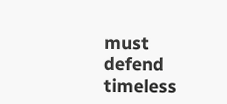must defend timeless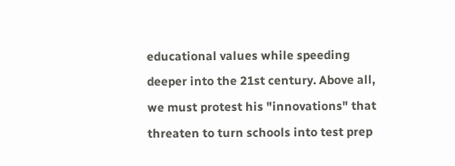educational values while speeding deeper into the 21st century. Above all, we must protest his "innovations" that threaten to turn schools into test prep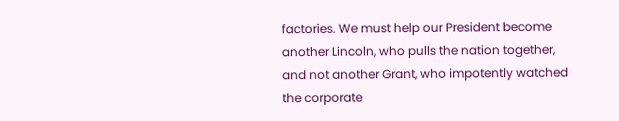factories. We must help our President become another Lincoln, who pulls the nation together, and not another Grant, who impotently watched the corporate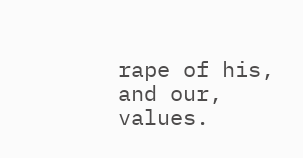rape of his, and our, values.